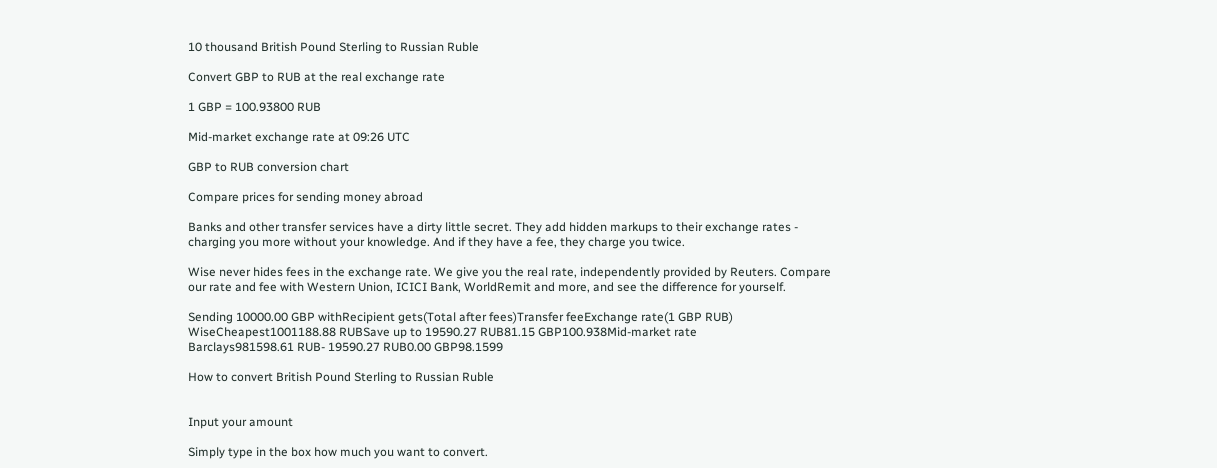10 thousand British Pound Sterling to Russian Ruble

Convert GBP to RUB at the real exchange rate

1 GBP = 100.93800 RUB

Mid-market exchange rate at 09:26 UTC

GBP to RUB conversion chart

Compare prices for sending money abroad

Banks and other transfer services have a dirty little secret. They add hidden markups to their exchange rates - charging you more without your knowledge. And if they have a fee, they charge you twice.

Wise never hides fees in the exchange rate. We give you the real rate, independently provided by Reuters. Compare our rate and fee with Western Union, ICICI Bank, WorldRemit and more, and see the difference for yourself.

Sending 10000.00 GBP withRecipient gets(Total after fees)Transfer feeExchange rate(1 GBP RUB)
WiseCheapest1001188.88 RUBSave up to 19590.27 RUB81.15 GBP100.938Mid-market rate
Barclays981598.61 RUB- 19590.27 RUB0.00 GBP98.1599

How to convert British Pound Sterling to Russian Ruble


Input your amount

Simply type in the box how much you want to convert.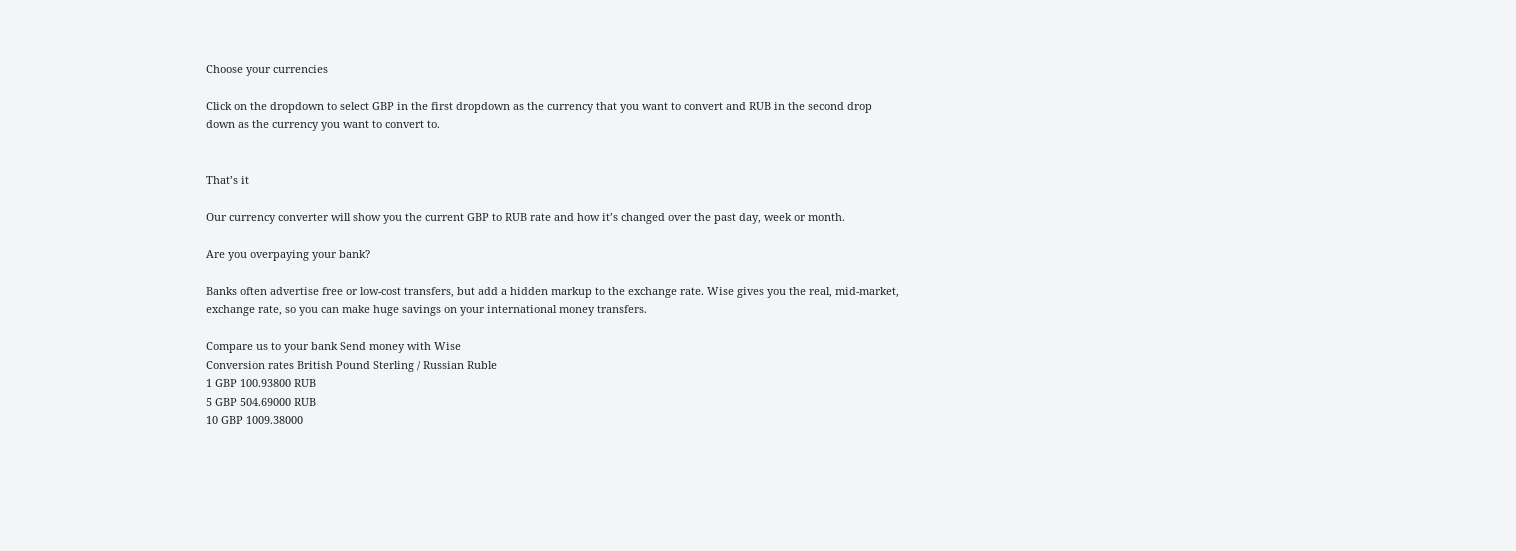Choose your currencies

Click on the dropdown to select GBP in the first dropdown as the currency that you want to convert and RUB in the second drop down as the currency you want to convert to.


That’s it

Our currency converter will show you the current GBP to RUB rate and how it’s changed over the past day, week or month.

Are you overpaying your bank?

Banks often advertise free or low-cost transfers, but add a hidden markup to the exchange rate. Wise gives you the real, mid-market, exchange rate, so you can make huge savings on your international money transfers.

Compare us to your bank Send money with Wise
Conversion rates British Pound Sterling / Russian Ruble
1 GBP 100.93800 RUB
5 GBP 504.69000 RUB
10 GBP 1009.38000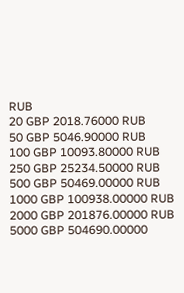RUB
20 GBP 2018.76000 RUB
50 GBP 5046.90000 RUB
100 GBP 10093.80000 RUB
250 GBP 25234.50000 RUB
500 GBP 50469.00000 RUB
1000 GBP 100938.00000 RUB
2000 GBP 201876.00000 RUB
5000 GBP 504690.00000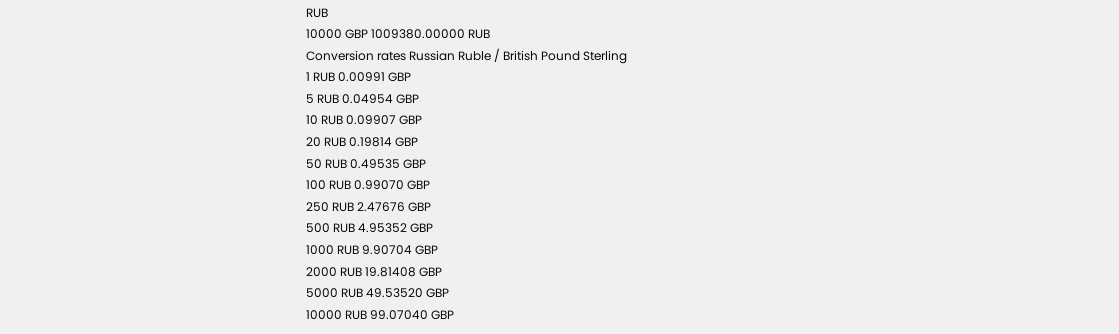RUB
10000 GBP 1009380.00000 RUB
Conversion rates Russian Ruble / British Pound Sterling
1 RUB 0.00991 GBP
5 RUB 0.04954 GBP
10 RUB 0.09907 GBP
20 RUB 0.19814 GBP
50 RUB 0.49535 GBP
100 RUB 0.99070 GBP
250 RUB 2.47676 GBP
500 RUB 4.95352 GBP
1000 RUB 9.90704 GBP
2000 RUB 19.81408 GBP
5000 RUB 49.53520 GBP
10000 RUB 99.07040 GBP